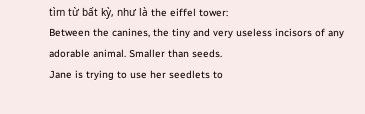tìm từ bất kỳ, như là the eiffel tower:
Between the canines, the tiny and very useless incisors of any adorable animal. Smaller than seeds.
Jane is trying to use her seedlets to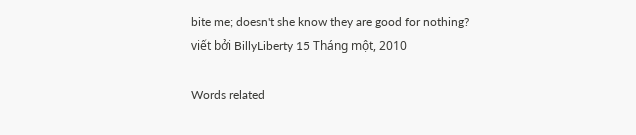bite me; doesn't she know they are good for nothing?
viết bởi BillyLiberty 15 Tháng một, 2010

Words related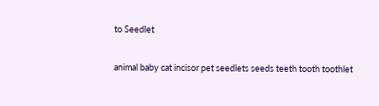to Seedlet

animal baby cat incisor pet seedlets seeds teeth tooth toothlet